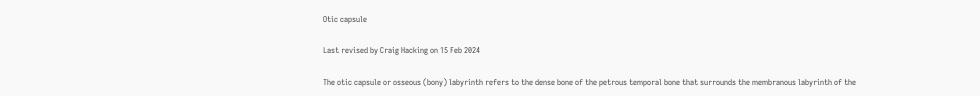Otic capsule

Last revised by Craig Hacking on 15 Feb 2024

The otic capsule or osseous (bony) labyrinth refers to the dense bone of the petrous temporal bone that surrounds the membranous labyrinth of the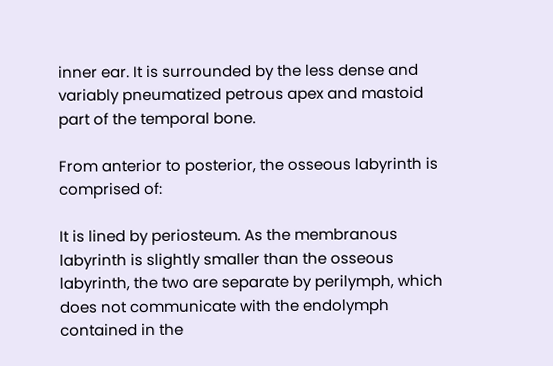inner ear. It is surrounded by the less dense and variably pneumatized petrous apex and mastoid part of the temporal bone.

From anterior to posterior, the osseous labyrinth is comprised of:

It is lined by periosteum. As the membranous labyrinth is slightly smaller than the osseous labyrinth, the two are separate by perilymph, which does not communicate with the endolymph contained in the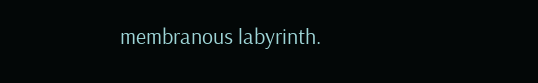membranous labyrinth.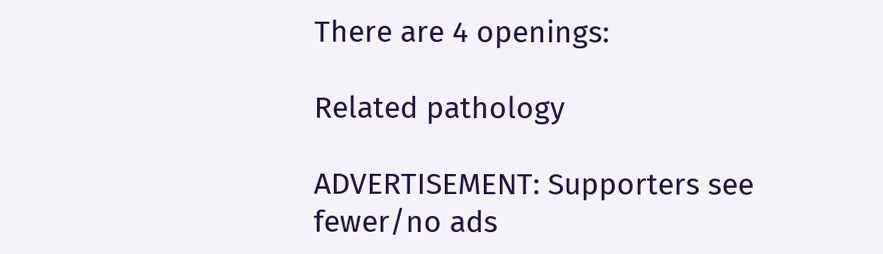There are 4 openings:

Related pathology

ADVERTISEMENT: Supporters see fewer/no ads